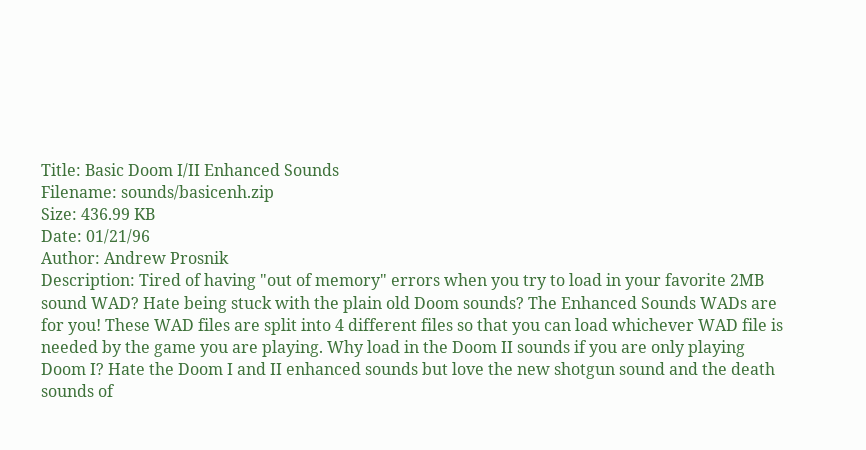Title: Basic Doom I/II Enhanced Sounds
Filename: sounds/basicenh.zip
Size: 436.99 KB
Date: 01/21/96
Author: Andrew Prosnik
Description: Tired of having "out of memory" errors when you try to load in your favorite 2MB sound WAD? Hate being stuck with the plain old Doom sounds? The Enhanced Sounds WADs are for you! These WAD files are split into 4 different files so that you can load whichever WAD file is needed by the game you are playing. Why load in the Doom II sounds if you are only playing Doom I? Hate the Doom I and II enhanced sounds but love the new shotgun sound and the death sounds of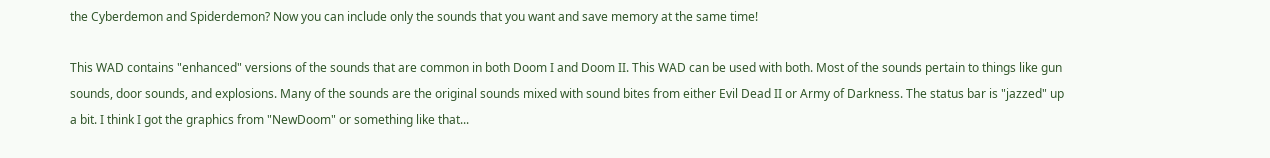the Cyberdemon and Spiderdemon? Now you can include only the sounds that you want and save memory at the same time!

This WAD contains "enhanced" versions of the sounds that are common in both Doom I and Doom II. This WAD can be used with both. Most of the sounds pertain to things like gun sounds, door sounds, and explosions. Many of the sounds are the original sounds mixed with sound bites from either Evil Dead II or Army of Darkness. The status bar is "jazzed" up a bit. I think I got the graphics from "NewDoom" or something like that...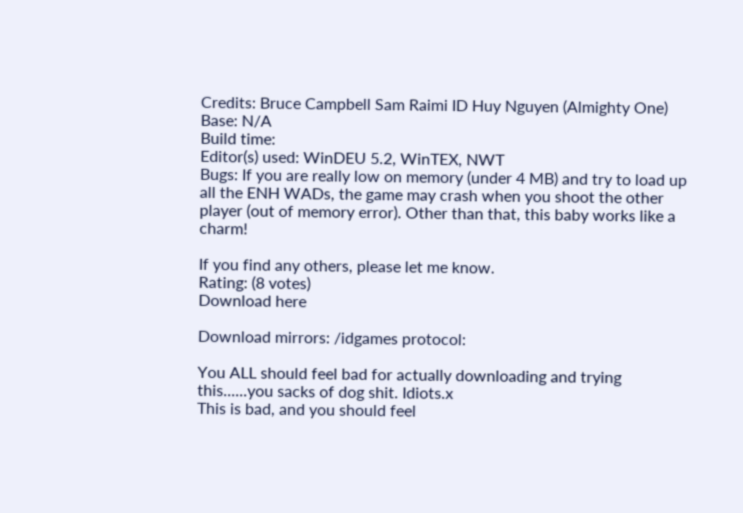Credits: Bruce Campbell Sam Raimi ID Huy Nguyen (Almighty One)
Base: N/A
Build time:
Editor(s) used: WinDEU 5.2, WinTEX, NWT
Bugs: If you are really low on memory (under 4 MB) and try to load up all the ENH WADs, the game may crash when you shoot the other player (out of memory error). Other than that, this baby works like a charm!

If you find any others, please let me know.
Rating: (8 votes)
Download here

Download mirrors: /idgames protocol:

You ALL should feel bad for actually downloading and trying this......you sacks of dog shit. Idiots.x
This is bad, and you should feel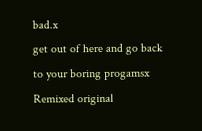bad.x
get out of here and go back to your boring progamsx
Remixed original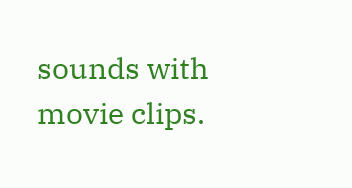sounds with movie clips.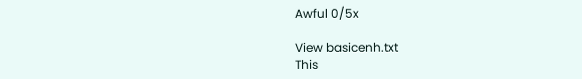Awful 0/5x

View basicenh.txt
This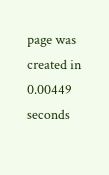page was created in 0.00449 seconds